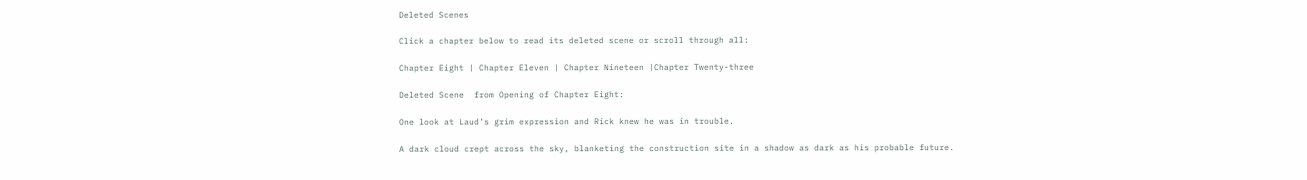Deleted Scenes

Click a chapter below to read its deleted scene or scroll through all:

Chapter Eight | Chapter Eleven | Chapter Nineteen |Chapter Twenty-three

Deleted Scene  from Opening of Chapter Eight:

One look at Laud’s grim expression and Rick knew he was in trouble.

A dark cloud crept across the sky, blanketing the construction site in a shadow as dark as his probable future.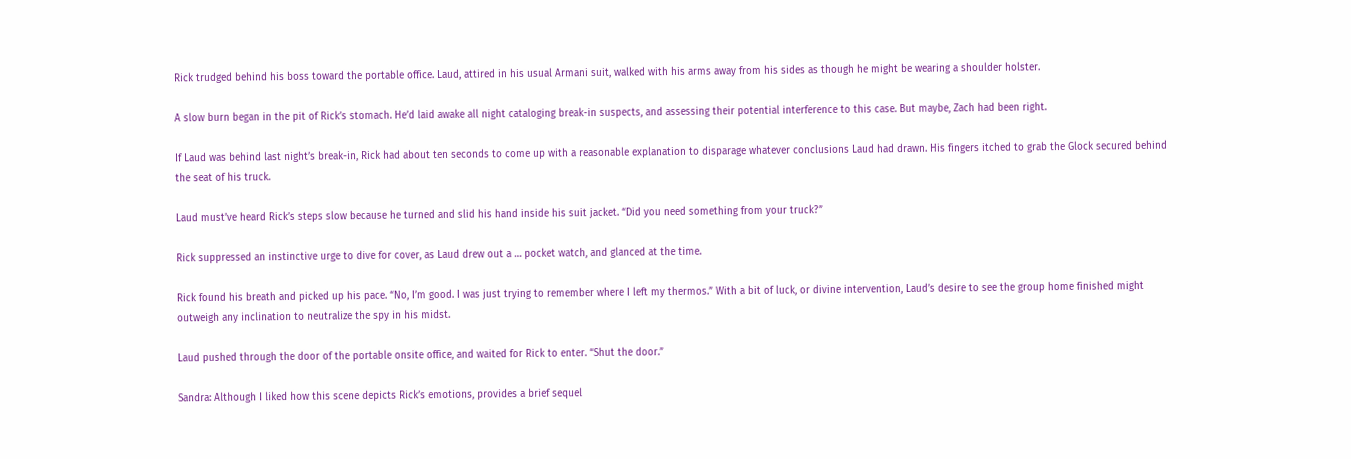Rick trudged behind his boss toward the portable office. Laud, attired in his usual Armani suit, walked with his arms away from his sides as though he might be wearing a shoulder holster.

A slow burn began in the pit of Rick’s stomach. He’d laid awake all night cataloging break-in suspects, and assessing their potential interference to this case. But maybe, Zach had been right.

If Laud was behind last night’s break-in, Rick had about ten seconds to come up with a reasonable explanation to disparage whatever conclusions Laud had drawn. His fingers itched to grab the Glock secured behind the seat of his truck.

Laud must’ve heard Rick’s steps slow because he turned and slid his hand inside his suit jacket. “Did you need something from your truck?”

Rick suppressed an instinctive urge to dive for cover, as Laud drew out a … pocket watch, and glanced at the time.

Rick found his breath and picked up his pace. “No, I’m good. I was just trying to remember where I left my thermos.” With a bit of luck, or divine intervention, Laud’s desire to see the group home finished might outweigh any inclination to neutralize the spy in his midst.

Laud pushed through the door of the portable onsite office, and waited for Rick to enter. “Shut the door.”

Sandra: Although I liked how this scene depicts Rick’s emotions, provides a brief sequel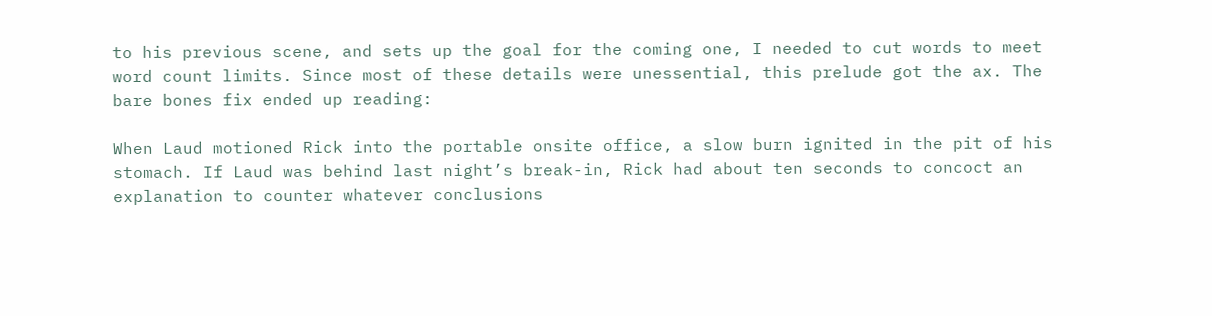to his previous scene, and sets up the goal for the coming one, I needed to cut words to meet word count limits. Since most of these details were unessential, this prelude got the ax. The bare bones fix ended up reading:

When Laud motioned Rick into the portable onsite office, a slow burn ignited in the pit of his stomach. If Laud was behind last night’s break-in, Rick had about ten seconds to concoct an explanation to counter whatever conclusions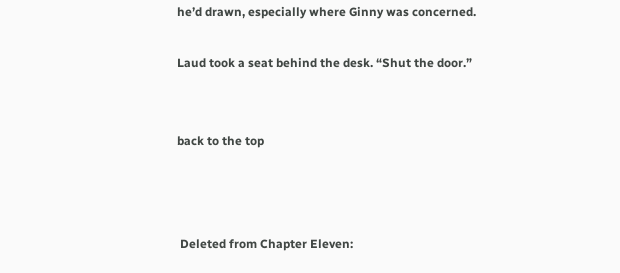he’d drawn, especially where Ginny was concerned.

Laud took a seat behind the desk. “Shut the door.”


back to the top



 Deleted from Chapter Eleven: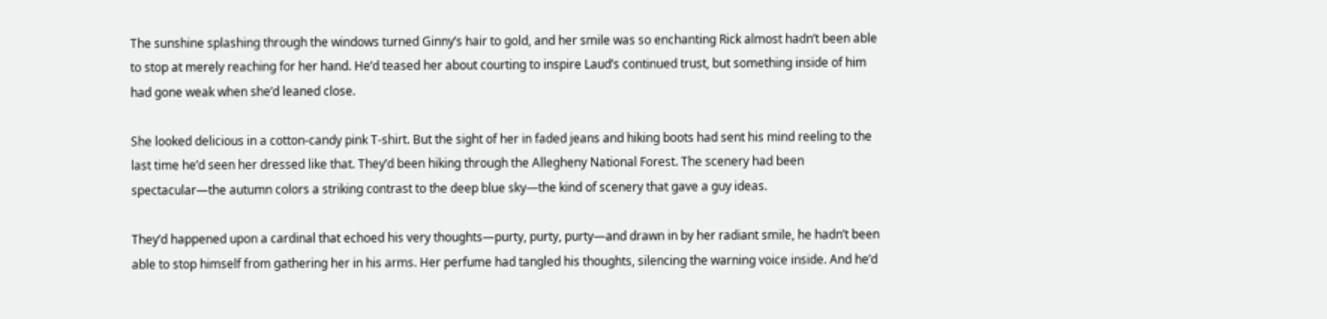The sunshine splashing through the windows turned Ginny’s hair to gold, and her smile was so enchanting Rick almost hadn’t been able to stop at merely reaching for her hand. He’d teased her about courting to inspire Laud’s continued trust, but something inside of him had gone weak when she’d leaned close.

She looked delicious in a cotton-candy pink T-shirt. But the sight of her in faded jeans and hiking boots had sent his mind reeling to the last time he’d seen her dressed like that. They’d been hiking through the Allegheny National Forest. The scenery had been spectacular—the autumn colors a striking contrast to the deep blue sky—the kind of scenery that gave a guy ideas.

They’d happened upon a cardinal that echoed his very thoughts—purty, purty, purty—and drawn in by her radiant smile, he hadn’t been able to stop himself from gathering her in his arms. Her perfume had tangled his thoughts, silencing the warning voice inside. And he’d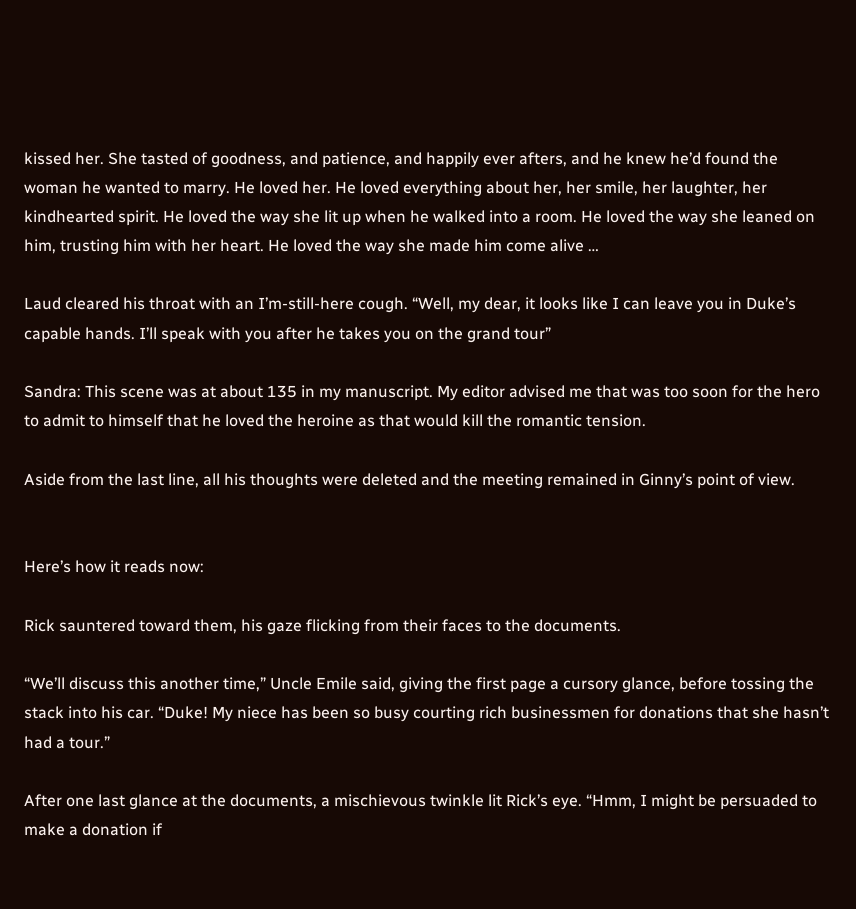kissed her. She tasted of goodness, and patience, and happily ever afters, and he knew he’d found the woman he wanted to marry. He loved her. He loved everything about her, her smile, her laughter, her kindhearted spirit. He loved the way she lit up when he walked into a room. He loved the way she leaned on him, trusting him with her heart. He loved the way she made him come alive …

Laud cleared his throat with an I’m-still-here cough. “Well, my dear, it looks like I can leave you in Duke’s capable hands. I’ll speak with you after he takes you on the grand tour”

Sandra: This scene was at about 135 in my manuscript. My editor advised me that was too soon for the hero to admit to himself that he loved the heroine as that would kill the romantic tension.

Aside from the last line, all his thoughts were deleted and the meeting remained in Ginny’s point of view.


Here’s how it reads now:

Rick sauntered toward them, his gaze flicking from their faces to the documents.

“We’ll discuss this another time,” Uncle Emile said, giving the first page a cursory glance, before tossing the stack into his car. “Duke! My niece has been so busy courting rich businessmen for donations that she hasn’t had a tour.”

After one last glance at the documents, a mischievous twinkle lit Rick’s eye. “Hmm, I might be persuaded to make a donation if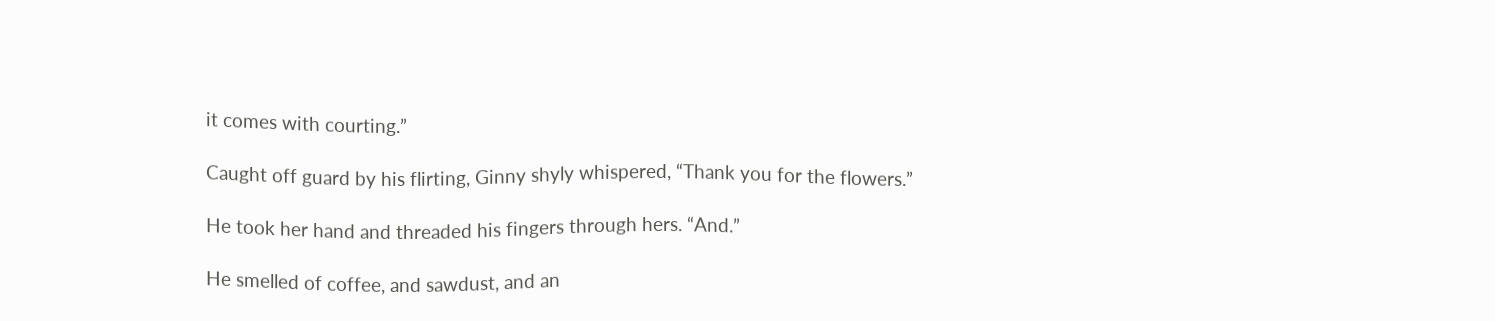it comes with courting.”

Caught off guard by his flirting, Ginny shyly whispered, “Thank you for the flowers.”

He took her hand and threaded his fingers through hers. “And.”

He smelled of coffee, and sawdust, and an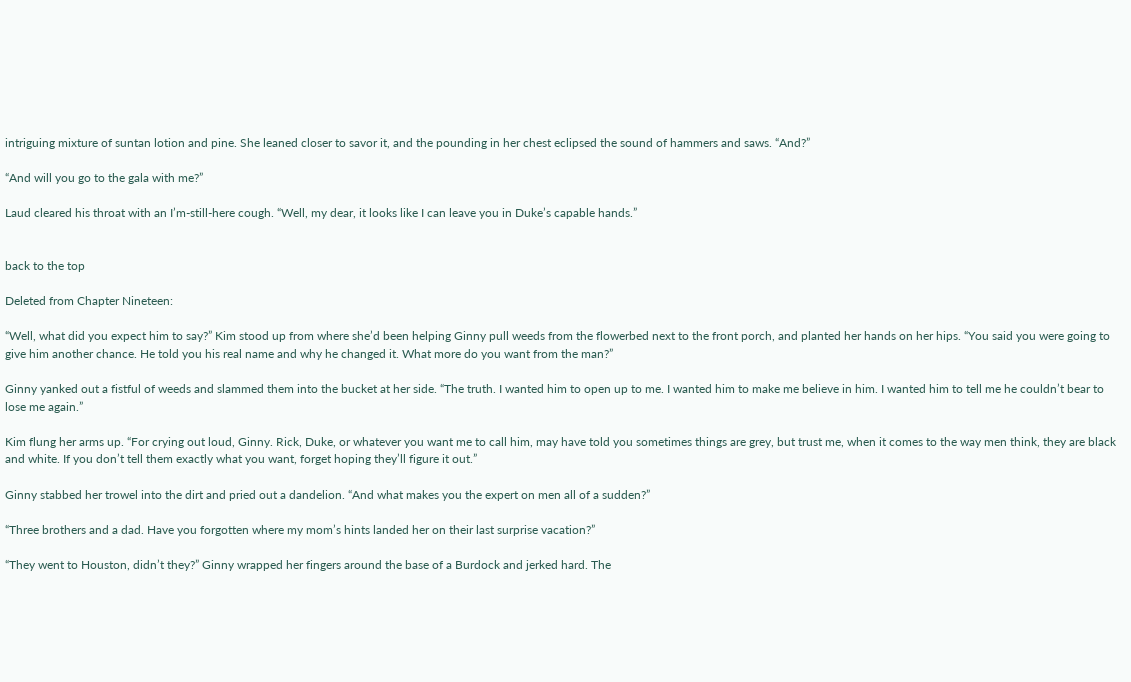intriguing mixture of suntan lotion and pine. She leaned closer to savor it, and the pounding in her chest eclipsed the sound of hammers and saws. “And?”

“And will you go to the gala with me?”

Laud cleared his throat with an I’m-still-here cough. “Well, my dear, it looks like I can leave you in Duke’s capable hands.”


back to the top

Deleted from Chapter Nineteen:

“Well, what did you expect him to say?” Kim stood up from where she’d been helping Ginny pull weeds from the flowerbed next to the front porch, and planted her hands on her hips. “You said you were going to give him another chance. He told you his real name and why he changed it. What more do you want from the man?”

Ginny yanked out a fistful of weeds and slammed them into the bucket at her side. “The truth. I wanted him to open up to me. I wanted him to make me believe in him. I wanted him to tell me he couldn’t bear to lose me again.”

Kim flung her arms up. “For crying out loud, Ginny. Rick, Duke, or whatever you want me to call him, may have told you sometimes things are grey, but trust me, when it comes to the way men think, they are black and white. If you don’t tell them exactly what you want, forget hoping they’ll figure it out.”

Ginny stabbed her trowel into the dirt and pried out a dandelion. “And what makes you the expert on men all of a sudden?”

“Three brothers and a dad. Have you forgotten where my mom’s hints landed her on their last surprise vacation?”

“They went to Houston, didn’t they?” Ginny wrapped her fingers around the base of a Burdock and jerked hard. The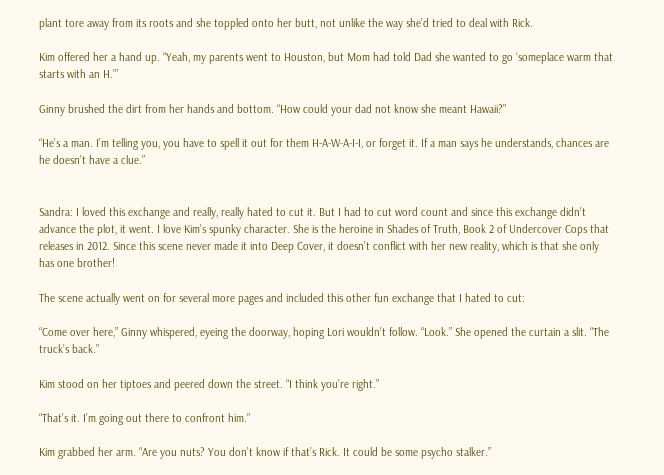plant tore away from its roots and she toppled onto her butt, not unlike the way she’d tried to deal with Rick.

Kim offered her a hand up. “Yeah, my parents went to Houston, but Mom had told Dad she wanted to go ‘someplace warm that starts with an H.’”

Ginny brushed the dirt from her hands and bottom. “How could your dad not know she meant Hawaii?”

“He’s a man. I’m telling you, you have to spell it out for them H-A-W-A-I-I, or forget it. If a man says he understands, chances are he doesn’t have a clue.”


Sandra: I loved this exchange and really, really hated to cut it. But I had to cut word count and since this exchange didn’t advance the plot, it went. I love Kim’s spunky character. She is the heroine in Shades of Truth, Book 2 of Undercover Cops that releases in 2012. Since this scene never made it into Deep Cover, it doesn’t conflict with her new reality, which is that she only has one brother!

The scene actually went on for several more pages and included this other fun exchange that I hated to cut:

“Come over here,” Ginny whispered, eyeing the doorway, hoping Lori wouldn’t follow. “Look.” She opened the curtain a slit. “The truck’s back.”

Kim stood on her tiptoes and peered down the street. “I think you’re right.”

“That’s it. I’m going out there to confront him.”

Kim grabbed her arm. “Are you nuts? You don’t know if that’s Rick. It could be some psycho stalker.”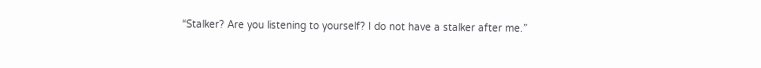“Stalker? Are you listening to yourself? I do not have a stalker after me.”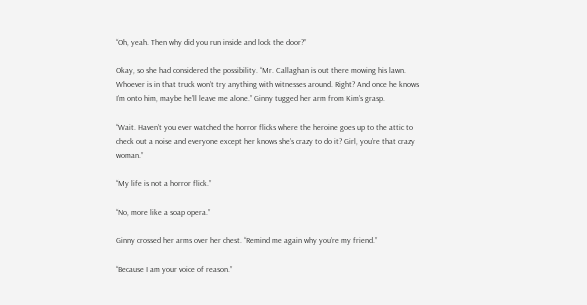“Oh, yeah. Then why did you run inside and lock the door?”

Okay, so she had considered the possibility. “Mr. Callaghan is out there mowing his lawn. Whoever is in that truck won’t try anything with witnesses around. Right? And once he knows I’m onto him, maybe he’ll leave me alone.” Ginny tugged her arm from Kim’s grasp.

“Wait. Haven’t you ever watched the horror flicks where the heroine goes up to the attic to check out a noise and everyone except her knows she’s crazy to do it? Girl, you’re that crazy woman.”

“My life is not a horror flick.”

“No, more like a soap opera.”

Ginny crossed her arms over her chest. “Remind me again why you’re my friend.”

“Because I am your voice of reason.”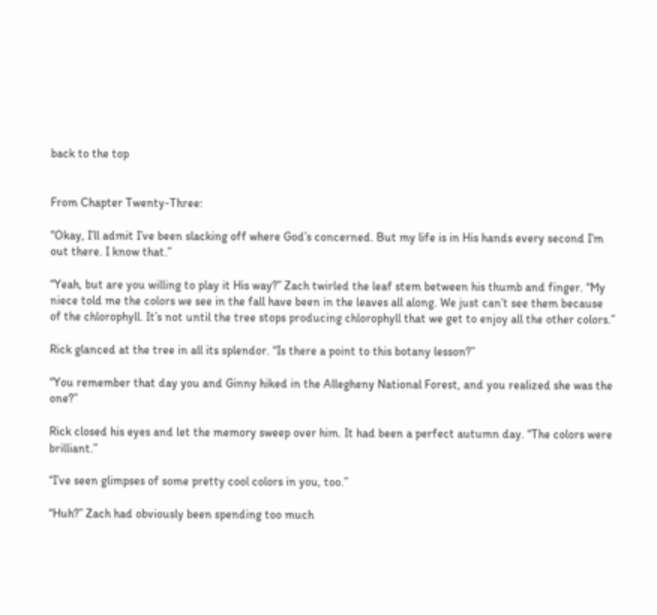back to the top


From Chapter Twenty-Three:

“Okay, I’ll admit I’ve been slacking off where God’s concerned. But my life is in His hands every second I’m out there. I know that.”

“Yeah, but are you willing to play it His way?” Zach twirled the leaf stem between his thumb and finger. “My niece told me the colors we see in the fall have been in the leaves all along. We just can’t see them because of the chlorophyll. It’s not until the tree stops producing chlorophyll that we get to enjoy all the other colors.”

Rick glanced at the tree in all its splendor. “Is there a point to this botany lesson?”

“You remember that day you and Ginny hiked in the Allegheny National Forest, and you realized she was the one?”

Rick closed his eyes and let the memory sweep over him. It had been a perfect autumn day. “The colors were brilliant.”

“I’ve seen glimpses of some pretty cool colors in you, too.”

“Huh?” Zach had obviously been spending too much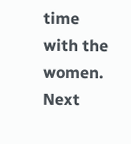time with the women. Next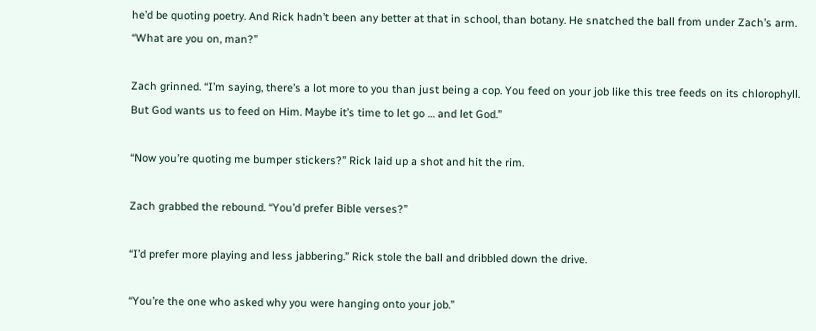he’d be quoting poetry. And Rick hadn’t been any better at that in school, than botany. He snatched the ball from under Zach’s arm. “What are you on, man?”

Zach grinned. “I’m saying, there’s a lot more to you than just being a cop. You feed on your job like this tree feeds on its chlorophyll. But God wants us to feed on Him. Maybe it’s time to let go … and let God.”

“Now you’re quoting me bumper stickers?” Rick laid up a shot and hit the rim.

Zach grabbed the rebound. “You’d prefer Bible verses?”

“I’d prefer more playing and less jabbering.” Rick stole the ball and dribbled down the drive.

“You’re the one who asked why you were hanging onto your job.”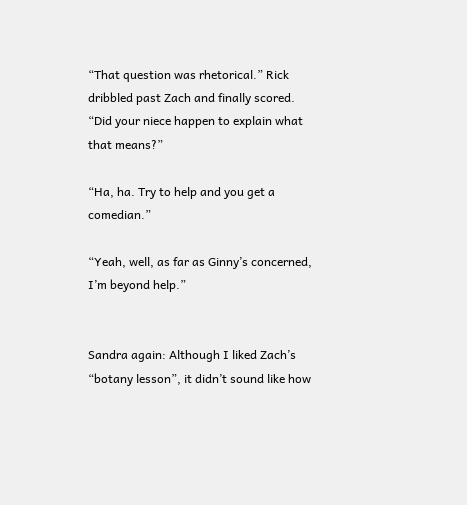“That question was rhetorical.” Rick dribbled past Zach and finally scored. “Did your niece happen to explain what that means?”

“Ha, ha. Try to help and you get a comedian.”

“Yeah, well, as far as Ginny’s concerned, I’m beyond help.”


Sandra again: Although I liked Zach’s “botany lesson”, it didn’t sound like how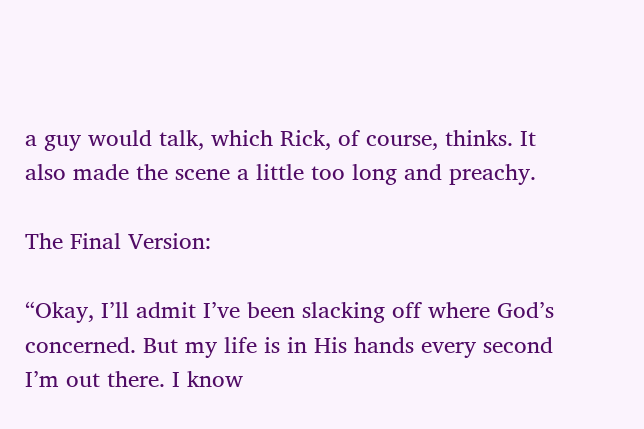a guy would talk, which Rick, of course, thinks. It also made the scene a little too long and preachy.

The Final Version:

“Okay, I’ll admit I’ve been slacking off where God’s concerned. But my life is in His hands every second I’m out there. I know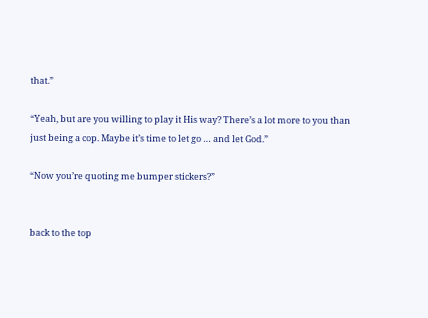that.”

“Yeah, but are you willing to play it His way? There’s a lot more to you than just being a cop. Maybe it’s time to let go … and let God.”

“Now you’re quoting me bumper stickers?”


back to the top